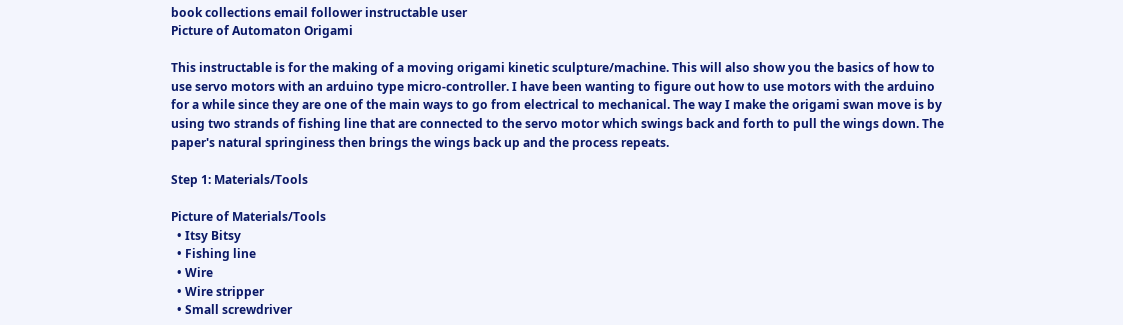book collections email follower instructable user
Picture of Automaton Origami

This instructable is for the making of a moving origami kinetic sculpture/machine. This will also show you the basics of how to use servo motors with an arduino type micro-controller. I have been wanting to figure out how to use motors with the arduino for a while since they are one of the main ways to go from electrical to mechanical. The way I make the origami swan move is by using two strands of fishing line that are connected to the servo motor which swings back and forth to pull the wings down. The paper's natural springiness then brings the wings back up and the process repeats.

Step 1: Materials/Tools

Picture of Materials/Tools
  • Itsy Bitsy
  • Fishing line
  • Wire
  • Wire stripper
  • Small screwdriver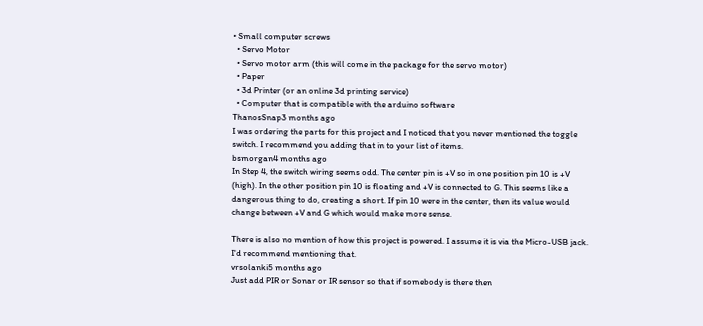• Small computer screws
  • Servo Motor
  • Servo motor arm (this will come in the package for the servo motor)
  • Paper
  • 3d Printer (or an online 3d printing service)
  • Computer that is compatible with the arduino software
ThanosSnap3 months ago
I was ordering the parts for this project and I noticed that you never mentioned the toggle switch. I recommend you adding that in to your list of items.
bsmorgan4 months ago
In Step 4, the switch wiring seems odd. The center pin is +V so in one position pin 10 is +V (high). In the other position pin 10 is floating and +V is connected to G. This seems like a dangerous thing to do, creating a short. If pin 10 were in the center, then its value would change between +V and G which would make more sense.

There is also no mention of how this project is powered. I assume it is via the Micro-USB jack. I'd recommend mentioning that.
vrsolanki5 months ago
Just add PIR or Sonar or IR sensor so that if somebody is there then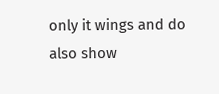only it wings and do also show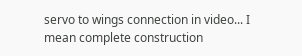servo to wings connection in video... I mean complete construction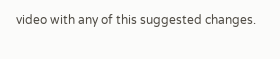video with any of this suggested changes.